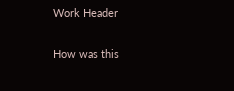Work Header

How was this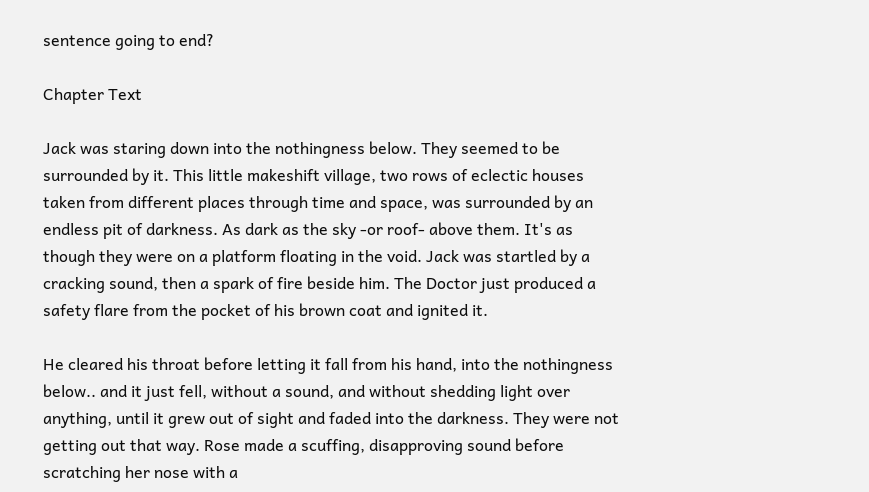sentence going to end?

Chapter Text

Jack was staring down into the nothingness below. They seemed to be surrounded by it. This little makeshift village, two rows of eclectic houses taken from different places through time and space, was surrounded by an endless pit of darkness. As dark as the sky -or roof- above them. It's as though they were on a platform floating in the void. Jack was startled by a cracking sound, then a spark of fire beside him. The Doctor just produced a safety flare from the pocket of his brown coat and ignited it.

He cleared his throat before letting it fall from his hand, into the nothingness below.. and it just fell, without a sound, and without shedding light over anything, until it grew out of sight and faded into the darkness. They were not getting out that way. Rose made a scuffing, disapproving sound before scratching her nose with a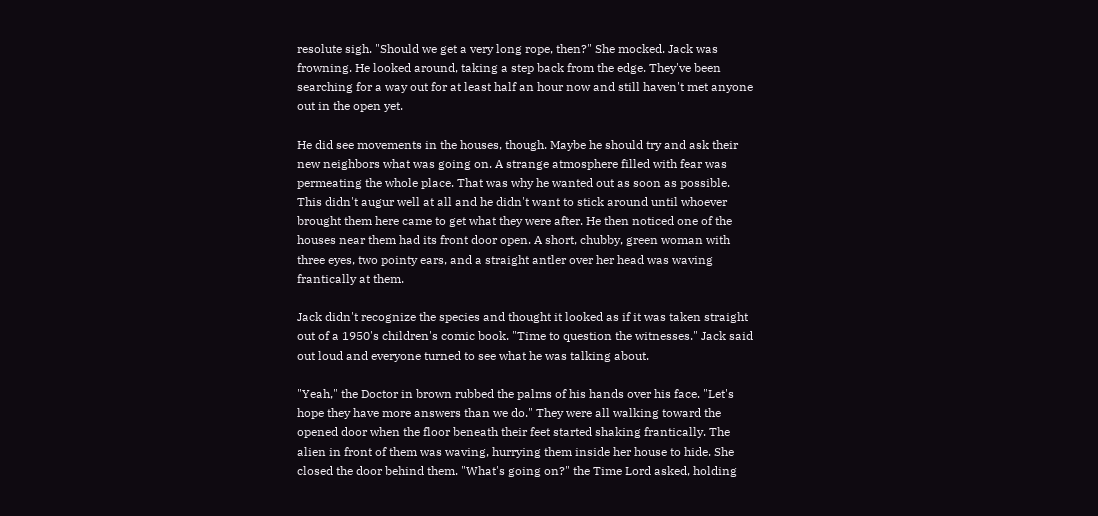resolute sigh. "Should we get a very long rope, then?" She mocked. Jack was frowning. He looked around, taking a step back from the edge. They've been searching for a way out for at least half an hour now and still haven't met anyone out in the open yet.

He did see movements in the houses, though. Maybe he should try and ask their new neighbors what was going on. A strange atmosphere filled with fear was permeating the whole place. That was why he wanted out as soon as possible. This didn't augur well at all and he didn't want to stick around until whoever brought them here came to get what they were after. He then noticed one of the houses near them had its front door open. A short, chubby, green woman with three eyes, two pointy ears, and a straight antler over her head was waving frantically at them.

Jack didn't recognize the species and thought it looked as if it was taken straight out of a 1950's children's comic book. "Time to question the witnesses." Jack said out loud and everyone turned to see what he was talking about.

"Yeah," the Doctor in brown rubbed the palms of his hands over his face. "Let's hope they have more answers than we do." They were all walking toward the opened door when the floor beneath their feet started shaking frantically. The alien in front of them was waving, hurrying them inside her house to hide. She closed the door behind them. "What's going on?" the Time Lord asked, holding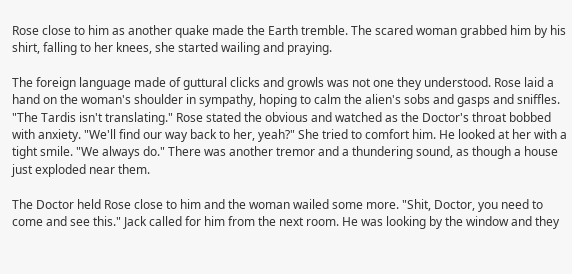Rose close to him as another quake made the Earth tremble. The scared woman grabbed him by his shirt, falling to her knees, she started wailing and praying.

The foreign language made of guttural clicks and growls was not one they understood. Rose laid a hand on the woman's shoulder in sympathy, hoping to calm the alien's sobs and gasps and sniffles. "The Tardis isn't translating." Rose stated the obvious and watched as the Doctor's throat bobbed with anxiety. "We'll find our way back to her, yeah?" She tried to comfort him. He looked at her with a tight smile. "We always do." There was another tremor and a thundering sound, as though a house just exploded near them.

The Doctor held Rose close to him and the woman wailed some more. "Shit, Doctor, you need to come and see this." Jack called for him from the next room. He was looking by the window and they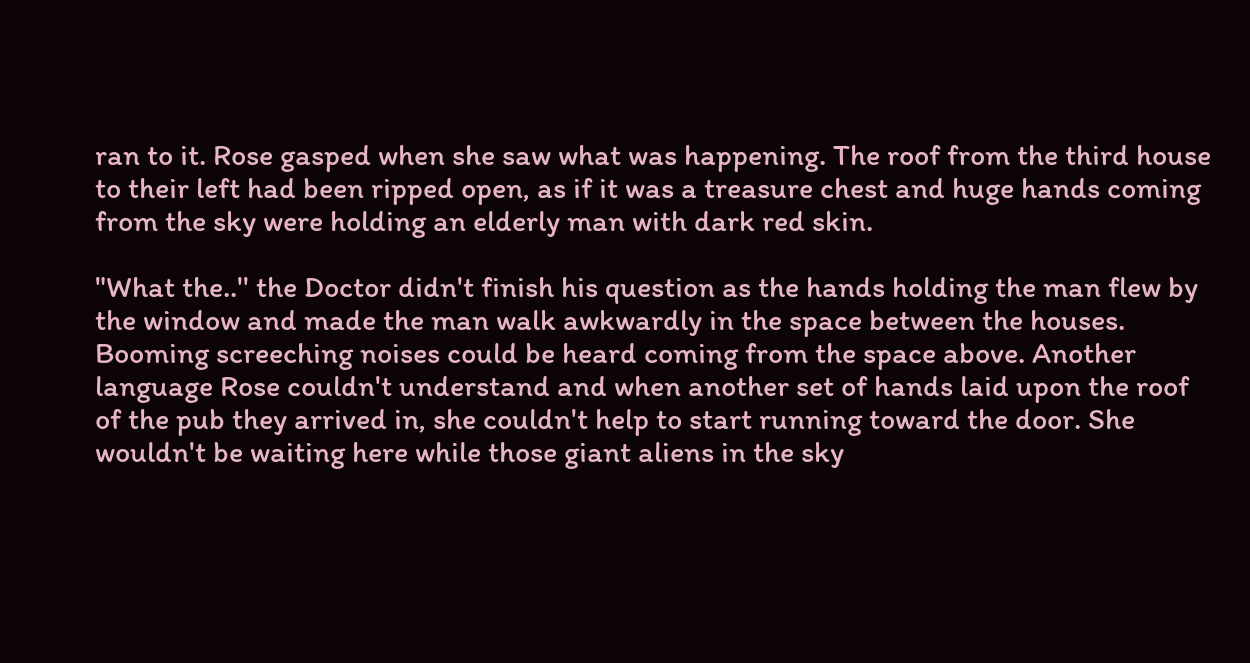ran to it. Rose gasped when she saw what was happening. The roof from the third house to their left had been ripped open, as if it was a treasure chest and huge hands coming from the sky were holding an elderly man with dark red skin.

"What the..'' the Doctor didn't finish his question as the hands holding the man flew by the window and made the man walk awkwardly in the space between the houses. Booming screeching noises could be heard coming from the space above. Another language Rose couldn't understand and when another set of hands laid upon the roof of the pub they arrived in, she couldn't help to start running toward the door. She wouldn't be waiting here while those giant aliens in the sky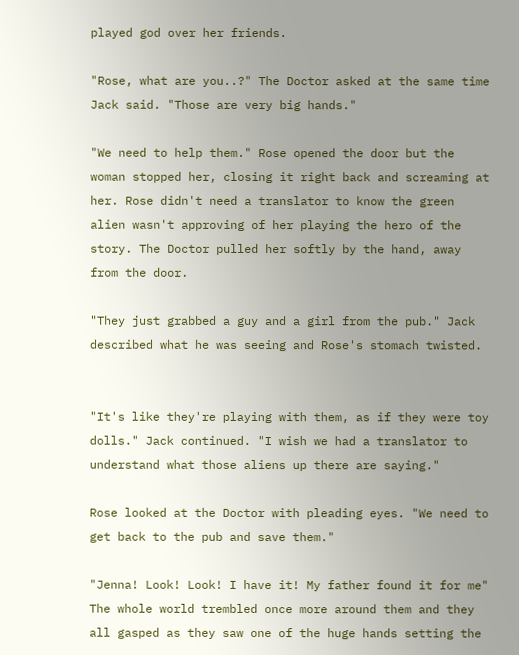played god over her friends.

"Rose, what are you..?" The Doctor asked at the same time Jack said. "Those are very big hands."

"We need to help them." Rose opened the door but the woman stopped her, closing it right back and screaming at her. Rose didn't need a translator to know the green alien wasn't approving of her playing the hero of the story. The Doctor pulled her softly by the hand, away from the door.

"They just grabbed a guy and a girl from the pub." Jack described what he was seeing and Rose's stomach twisted.


"It's like they're playing with them, as if they were toy dolls." Jack continued. "I wish we had a translator to understand what those aliens up there are saying."

Rose looked at the Doctor with pleading eyes. "We need to get back to the pub and save them."

"Jenna! Look! Look! I have it! My father found it for me" The whole world trembled once more around them and they all gasped as they saw one of the huge hands setting the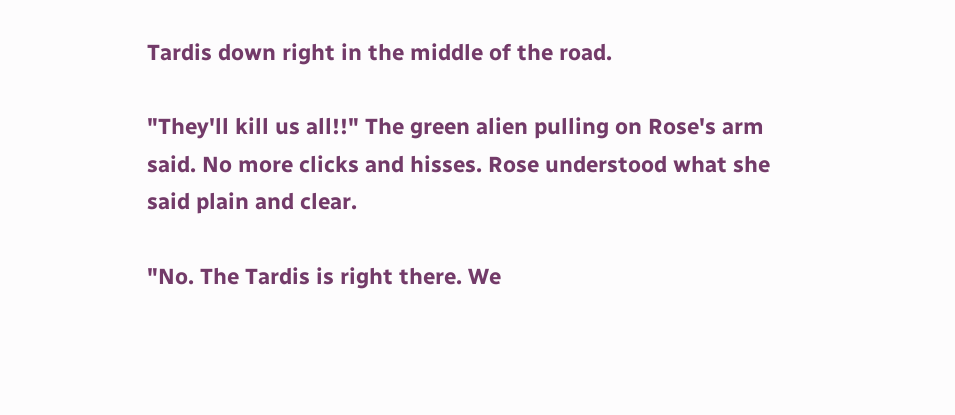Tardis down right in the middle of the road.

"They'll kill us all!!" The green alien pulling on Rose's arm said. No more clicks and hisses. Rose understood what she said plain and clear.

"No. The Tardis is right there. We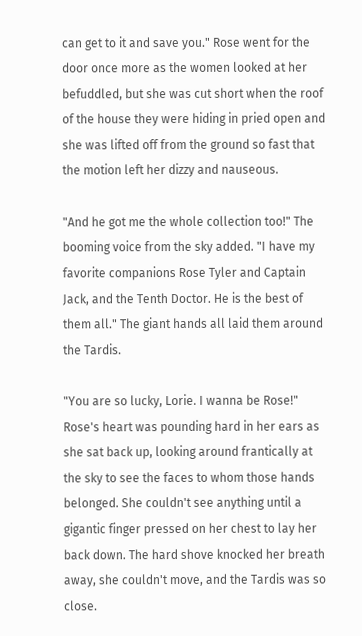can get to it and save you." Rose went for the door once more as the women looked at her befuddled, but she was cut short when the roof of the house they were hiding in pried open and she was lifted off from the ground so fast that the motion left her dizzy and nauseous.

"And he got me the whole collection too!" The booming voice from the sky added. "I have my favorite companions Rose Tyler and Captain Jack, and the Tenth Doctor. He is the best of them all." The giant hands all laid them around the Tardis.

"You are so lucky, Lorie. I wanna be Rose!" Rose's heart was pounding hard in her ears as she sat back up, looking around frantically at the sky to see the faces to whom those hands belonged. She couldn't see anything until a gigantic finger pressed on her chest to lay her back down. The hard shove knocked her breath away, she couldn't move, and the Tardis was so close.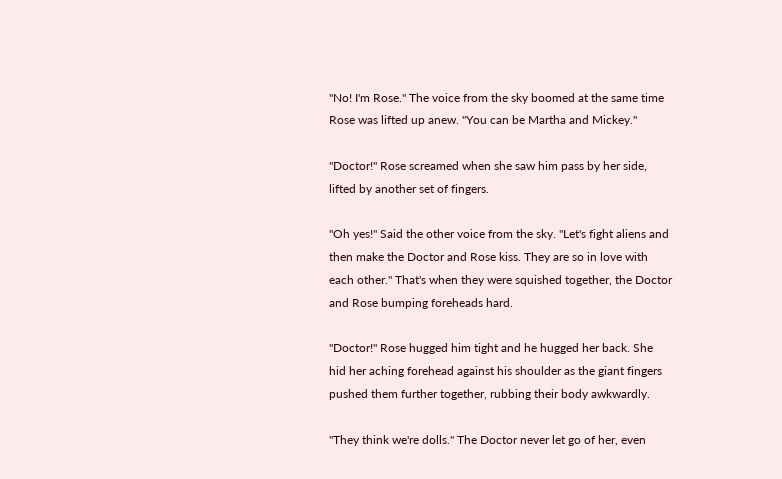"No! I'm Rose." The voice from the sky boomed at the same time Rose was lifted up anew. "You can be Martha and Mickey."

"Doctor!" Rose screamed when she saw him pass by her side, lifted by another set of fingers.

"Oh yes!" Said the other voice from the sky. "Let's fight aliens and then make the Doctor and Rose kiss. They are so in love with each other." That's when they were squished together, the Doctor and Rose bumping foreheads hard.

"Doctor!" Rose hugged him tight and he hugged her back. She hid her aching forehead against his shoulder as the giant fingers pushed them further together, rubbing their body awkwardly.

"They think we're dolls." The Doctor never let go of her, even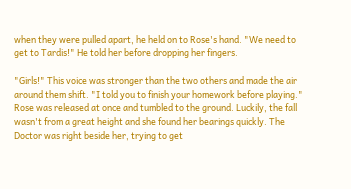when they were pulled apart, he held on to Rose's hand. "We need to get to Tardis!" He told her before dropping her fingers.

"Girls!" This voice was stronger than the two others and made the air around them shift. "I told you to finish your homework before playing." Rose was released at once and tumbled to the ground. Luckily, the fall wasn't from a great height and she found her bearings quickly. The Doctor was right beside her, trying to get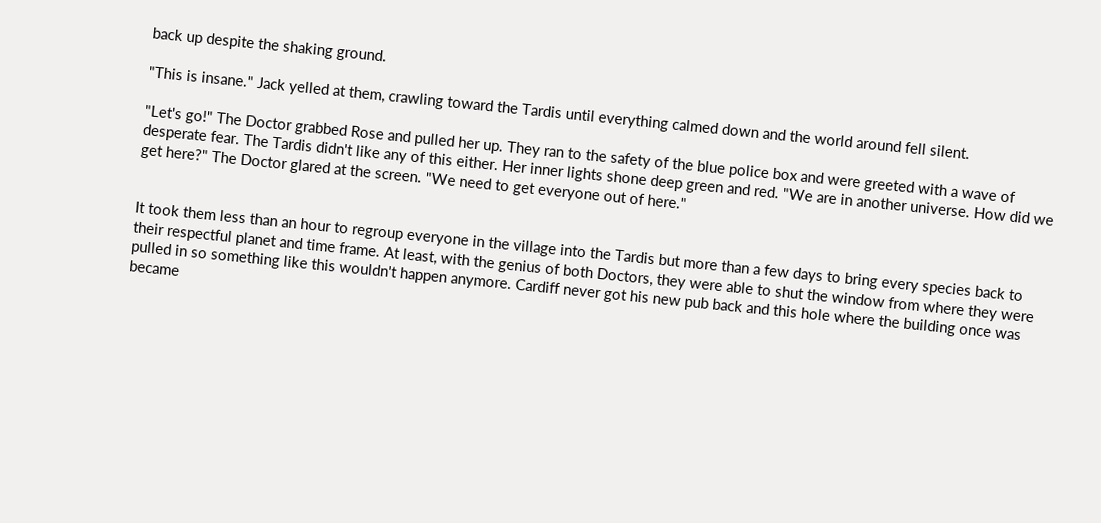back up despite the shaking ground.

"This is insane." Jack yelled at them, crawling toward the Tardis until everything calmed down and the world around fell silent.

"Let's go!" The Doctor grabbed Rose and pulled her up. They ran to the safety of the blue police box and were greeted with a wave of desperate fear. The Tardis didn't like any of this either. Her inner lights shone deep green and red. "We are in another universe. How did we get here?" The Doctor glared at the screen. "We need to get everyone out of here."


It took them less than an hour to regroup everyone in the village into the Tardis but more than a few days to bring every species back to their respectful planet and time frame. At least, with the genius of both Doctors, they were able to shut the window from where they were pulled in so something like this wouldn't happen anymore. Cardiff never got his new pub back and this hole where the building once was became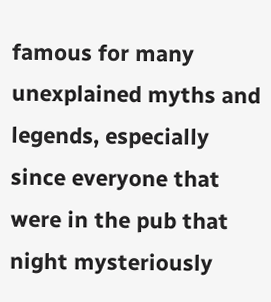famous for many unexplained myths and legends, especially since everyone that were in the pub that night mysteriously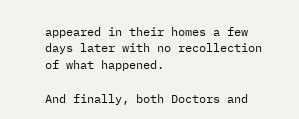appeared in their homes a few days later with no recollection of what happened.

And finally, both Doctors and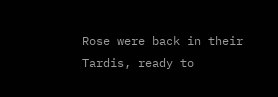Rose were back in their Tardis, ready to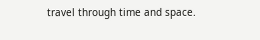travel through time and space.